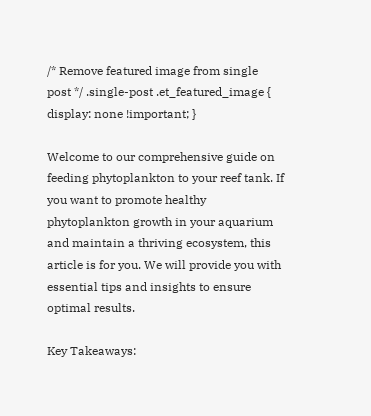/* Remove featured image from single post */ .single-post .et_featured_image { display: none !important; }

Welcome to our comprehensive guide on feeding phytoplankton to your reef tank. If you want to promote healthy phytoplankton growth in your aquarium and maintain a thriving ecosystem, this article is for you. We will provide you with essential tips and insights to ensure optimal results.

Key Takeaways: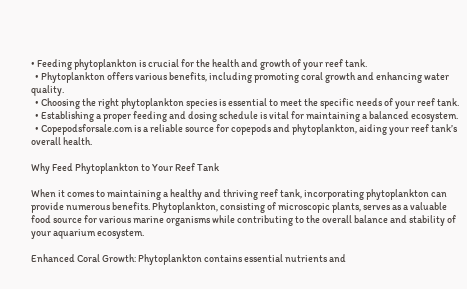• Feeding phytoplankton is crucial for the health and growth of your reef tank.
  • Phytoplankton offers various benefits, including promoting coral growth and enhancing water quality.
  • Choosing the right phytoplankton species is essential to meet the specific needs of your reef tank.
  • Establishing a proper feeding and dosing schedule is vital for maintaining a balanced ecosystem.
  • Copepodsforsale.com is a reliable source for copepods and phytoplankton, aiding your reef tank’s overall health.

Why Feed Phytoplankton to Your Reef Tank

When it comes to maintaining a healthy and thriving reef tank, incorporating phytoplankton can provide numerous benefits. Phytoplankton, consisting of microscopic plants, serves as a valuable food source for various marine organisms while contributing to the overall balance and stability of your aquarium ecosystem.

Enhanced Coral Growth: Phytoplankton contains essential nutrients and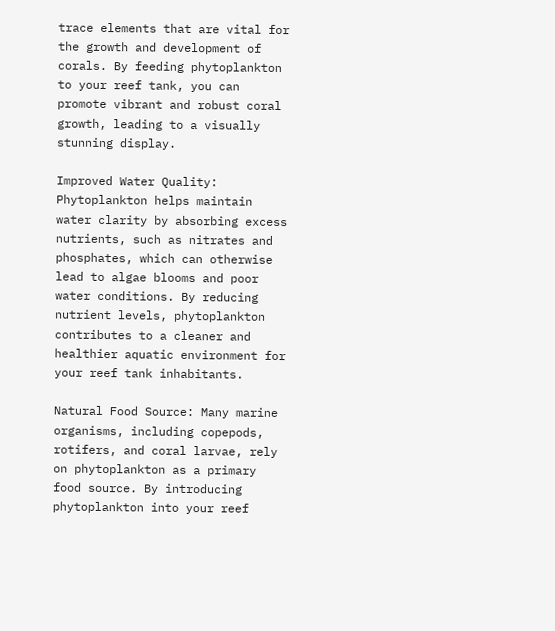trace elements that are vital for the growth and development of corals. By feeding phytoplankton to your reef tank, you can promote vibrant and robust coral growth, leading to a visually stunning display.

Improved Water Quality: Phytoplankton helps maintain water clarity by absorbing excess nutrients, such as nitrates and phosphates, which can otherwise lead to algae blooms and poor water conditions. By reducing nutrient levels, phytoplankton contributes to a cleaner and healthier aquatic environment for your reef tank inhabitants.

Natural Food Source: Many marine organisms, including copepods, rotifers, and coral larvae, rely on phytoplankton as a primary food source. By introducing phytoplankton into your reef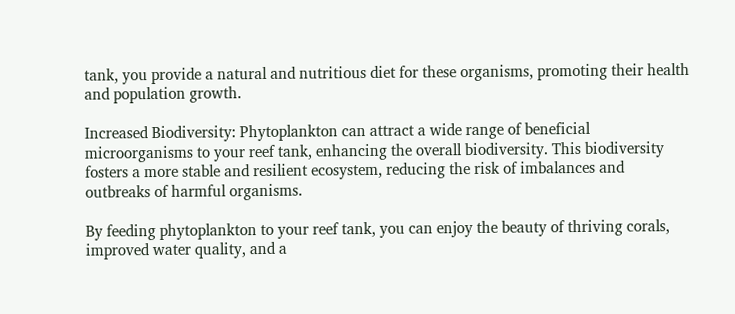tank, you provide a natural and nutritious diet for these organisms, promoting their health and population growth.

Increased Biodiversity: Phytoplankton can attract a wide range of beneficial microorganisms to your reef tank, enhancing the overall biodiversity. This biodiversity fosters a more stable and resilient ecosystem, reducing the risk of imbalances and outbreaks of harmful organisms.

By feeding phytoplankton to your reef tank, you can enjoy the beauty of thriving corals, improved water quality, and a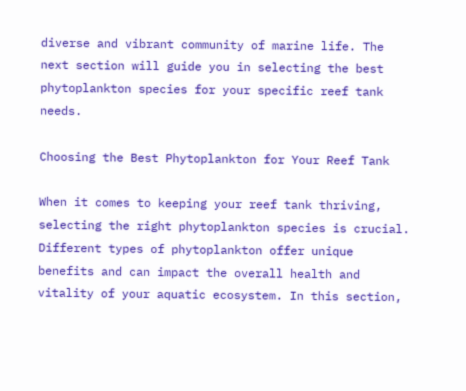diverse and vibrant community of marine life. The next section will guide you in selecting the best phytoplankton species for your specific reef tank needs.

Choosing the Best Phytoplankton for Your Reef Tank

When it comes to keeping your reef tank thriving, selecting the right phytoplankton species is crucial. Different types of phytoplankton offer unique benefits and can impact the overall health and vitality of your aquatic ecosystem. In this section,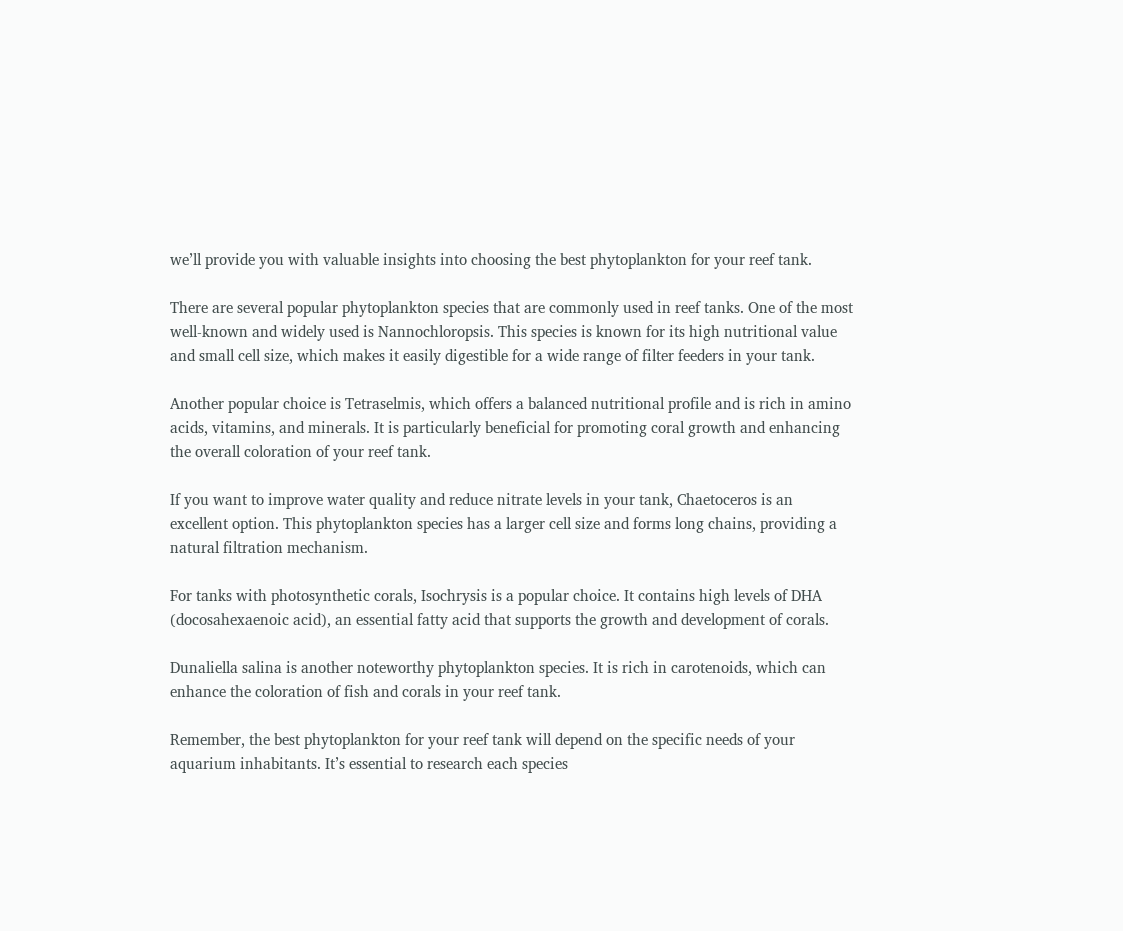we’ll provide you with valuable insights into choosing the best phytoplankton for your reef tank.

There are several popular phytoplankton species that are commonly used in reef tanks. One of the most well-known and widely used is Nannochloropsis. This species is known for its high nutritional value and small cell size, which makes it easily digestible for a wide range of filter feeders in your tank.

Another popular choice is Tetraselmis, which offers a balanced nutritional profile and is rich in amino acids, vitamins, and minerals. It is particularly beneficial for promoting coral growth and enhancing the overall coloration of your reef tank.

If you want to improve water quality and reduce nitrate levels in your tank, Chaetoceros is an excellent option. This phytoplankton species has a larger cell size and forms long chains, providing a natural filtration mechanism.

For tanks with photosynthetic corals, Isochrysis is a popular choice. It contains high levels of DHA (docosahexaenoic acid), an essential fatty acid that supports the growth and development of corals.

Dunaliella salina is another noteworthy phytoplankton species. It is rich in carotenoids, which can enhance the coloration of fish and corals in your reef tank.

Remember, the best phytoplankton for your reef tank will depend on the specific needs of your aquarium inhabitants. It’s essential to research each species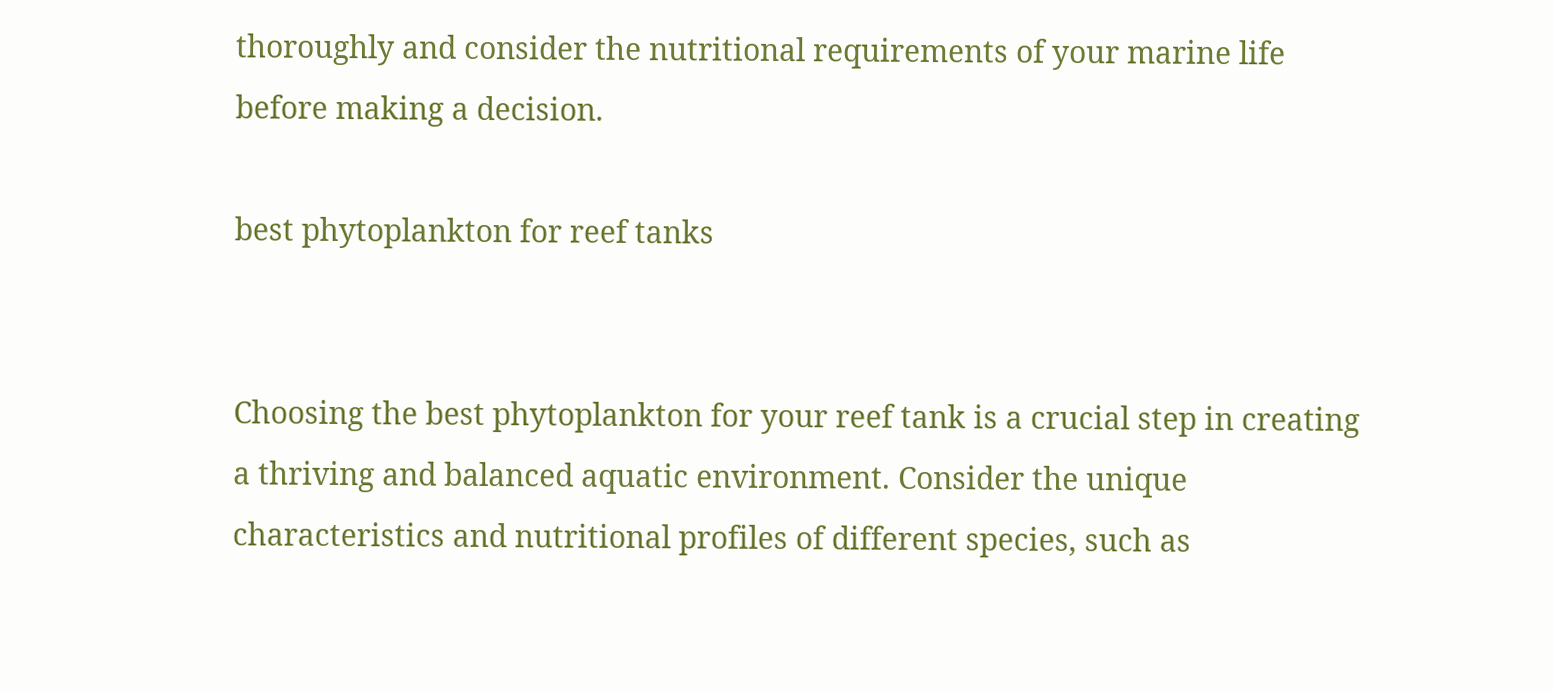thoroughly and consider the nutritional requirements of your marine life before making a decision.

best phytoplankton for reef tanks


Choosing the best phytoplankton for your reef tank is a crucial step in creating a thriving and balanced aquatic environment. Consider the unique characteristics and nutritional profiles of different species, such as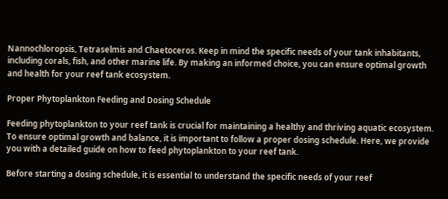Nannochloropsis, Tetraselmis and Chaetoceros. Keep in mind the specific needs of your tank inhabitants, including corals, fish, and other marine life. By making an informed choice, you can ensure optimal growth and health for your reef tank ecosystem.

Proper Phytoplankton Feeding and Dosing Schedule

Feeding phytoplankton to your reef tank is crucial for maintaining a healthy and thriving aquatic ecosystem. To ensure optimal growth and balance, it is important to follow a proper dosing schedule. Here, we provide you with a detailed guide on how to feed phytoplankton to your reef tank.

Before starting a dosing schedule, it is essential to understand the specific needs of your reef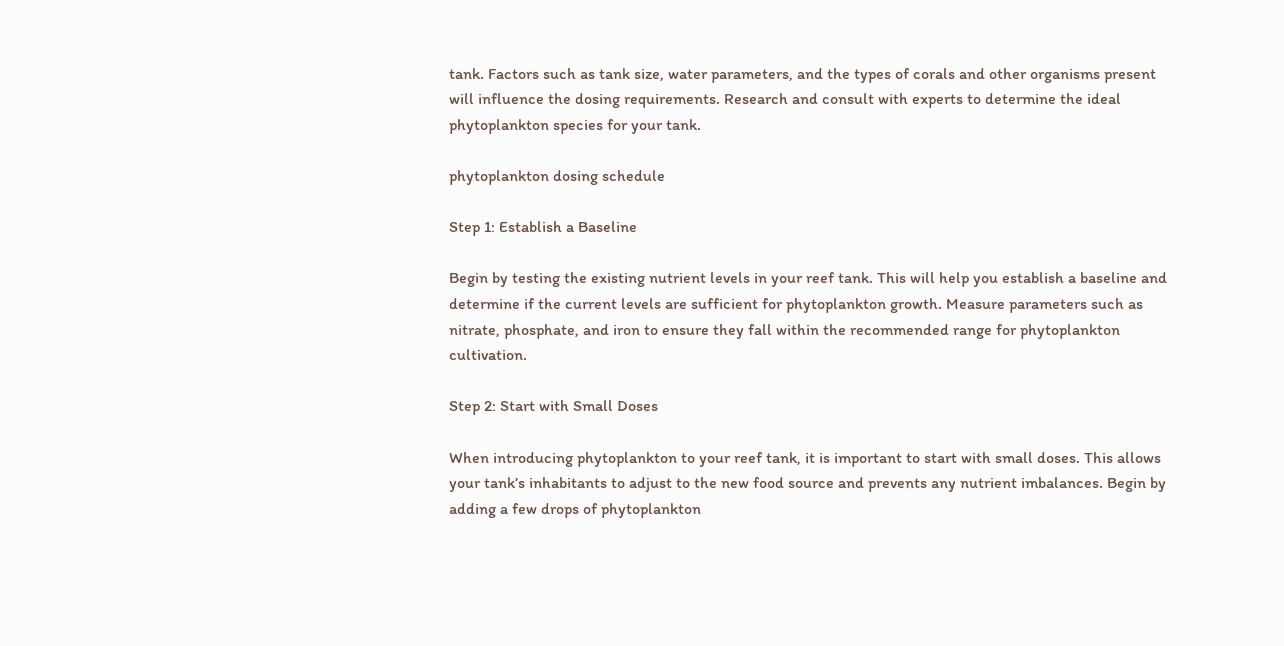tank. Factors such as tank size, water parameters, and the types of corals and other organisms present will influence the dosing requirements. Research and consult with experts to determine the ideal phytoplankton species for your tank.

phytoplankton dosing schedule

Step 1: Establish a Baseline

Begin by testing the existing nutrient levels in your reef tank. This will help you establish a baseline and determine if the current levels are sufficient for phytoplankton growth. Measure parameters such as nitrate, phosphate, and iron to ensure they fall within the recommended range for phytoplankton cultivation.

Step 2: Start with Small Doses

When introducing phytoplankton to your reef tank, it is important to start with small doses. This allows your tank’s inhabitants to adjust to the new food source and prevents any nutrient imbalances. Begin by adding a few drops of phytoplankton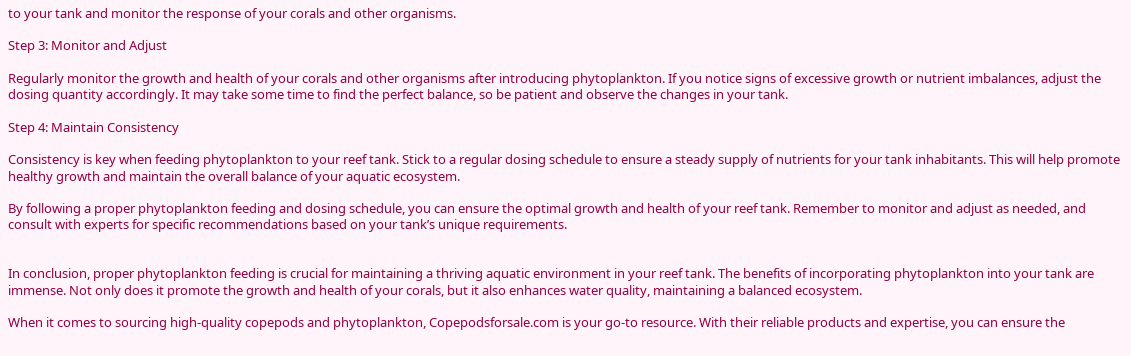to your tank and monitor the response of your corals and other organisms.

Step 3: Monitor and Adjust

Regularly monitor the growth and health of your corals and other organisms after introducing phytoplankton. If you notice signs of excessive growth or nutrient imbalances, adjust the dosing quantity accordingly. It may take some time to find the perfect balance, so be patient and observe the changes in your tank.

Step 4: Maintain Consistency

Consistency is key when feeding phytoplankton to your reef tank. Stick to a regular dosing schedule to ensure a steady supply of nutrients for your tank inhabitants. This will help promote healthy growth and maintain the overall balance of your aquatic ecosystem.

By following a proper phytoplankton feeding and dosing schedule, you can ensure the optimal growth and health of your reef tank. Remember to monitor and adjust as needed, and consult with experts for specific recommendations based on your tank’s unique requirements.


In conclusion, proper phytoplankton feeding is crucial for maintaining a thriving aquatic environment in your reef tank. The benefits of incorporating phytoplankton into your tank are immense. Not only does it promote the growth and health of your corals, but it also enhances water quality, maintaining a balanced ecosystem.

When it comes to sourcing high-quality copepods and phytoplankton, Copepodsforsale.com is your go-to resource. With their reliable products and expertise, you can ensure the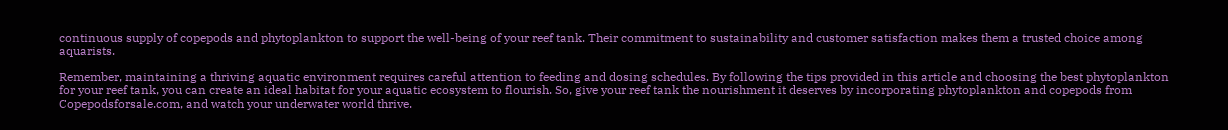continuous supply of copepods and phytoplankton to support the well-being of your reef tank. Their commitment to sustainability and customer satisfaction makes them a trusted choice among aquarists.

Remember, maintaining a thriving aquatic environment requires careful attention to feeding and dosing schedules. By following the tips provided in this article and choosing the best phytoplankton for your reef tank, you can create an ideal habitat for your aquatic ecosystem to flourish. So, give your reef tank the nourishment it deserves by incorporating phytoplankton and copepods from Copepodsforsale.com, and watch your underwater world thrive.